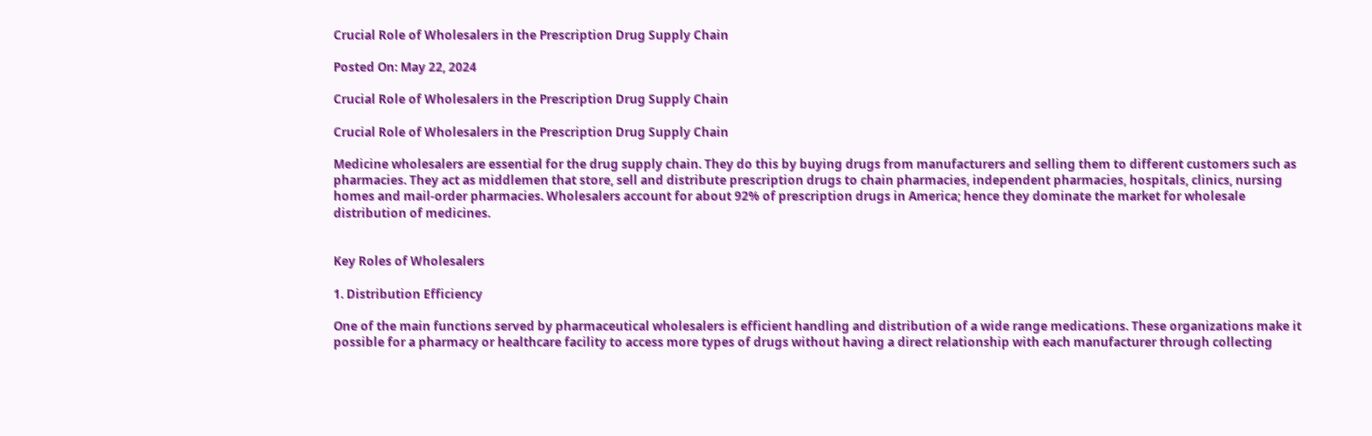Crucial Role of Wholesalers in the Prescription Drug Supply Chain

Posted On: May 22, 2024

Crucial Role of Wholesalers in the Prescription Drug Supply Chain

Crucial Role of Wholesalers in the Prescription Drug Supply Chain

Medicine wholesalers are essential for the drug supply chain. They do this by buying drugs from manufacturers and selling them to different customers such as pharmacies. They act as middlemen that store, sell and distribute prescription drugs to chain pharmacies, independent pharmacies, hospitals, clinics, nursing homes and mail-order pharmacies. Wholesalers account for about 92% of prescription drugs in America; hence they dominate the market for wholesale distribution of medicines.


Key Roles of Wholesalers

1. Distribution Efficiency

One of the main functions served by pharmaceutical wholesalers is efficient handling and distribution of a wide range medications. These organizations make it possible for a pharmacy or healthcare facility to access more types of drugs without having a direct relationship with each manufacturer through collecting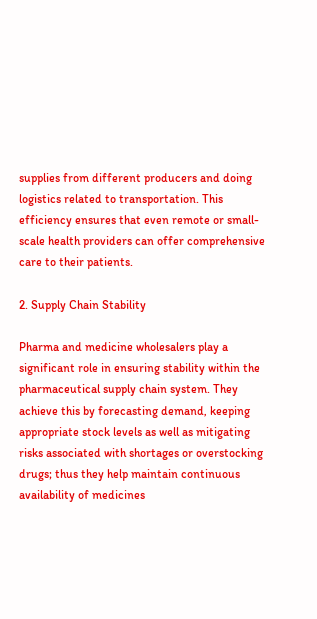supplies from different producers and doing logistics related to transportation. This efficiency ensures that even remote or small-scale health providers can offer comprehensive care to their patients.

2. Supply Chain Stability

Pharma and medicine wholesalers play a significant role in ensuring stability within the pharmaceutical supply chain system. They achieve this by forecasting demand, keeping appropriate stock levels as well as mitigating risks associated with shortages or overstocking drugs; thus they help maintain continuous availability of medicines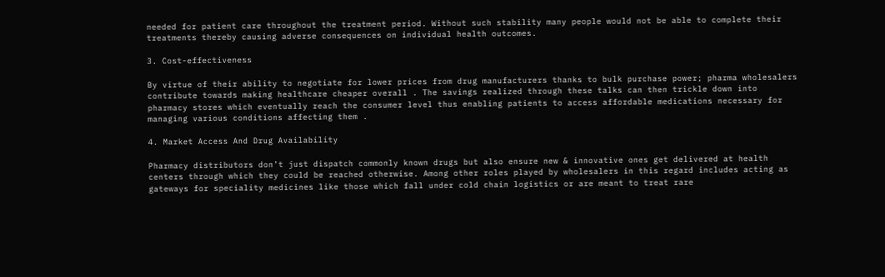needed for patient care throughout the treatment period. Without such stability many people would not be able to complete their treatments thereby causing adverse consequences on individual health outcomes.

3. Cost-effectiveness

By virtue of their ability to negotiate for lower prices from drug manufacturers thanks to bulk purchase power; pharma wholesalers contribute towards making healthcare cheaper overall . The savings realized through these talks can then trickle down into pharmacy stores which eventually reach the consumer level thus enabling patients to access affordable medications necessary for managing various conditions affecting them .

4. Market Access And Drug Availability

Pharmacy distributors don’t just dispatch commonly known drugs but also ensure new & innovative ones get delivered at health centers through which they could be reached otherwise. Among other roles played by wholesalers in this regard includes acting as gateways for speciality medicines like those which fall under cold chain logistics or are meant to treat rare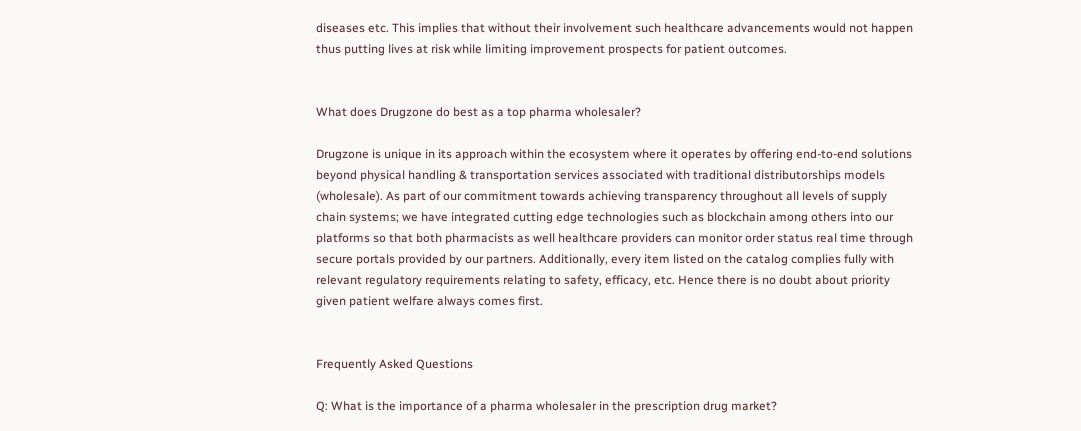diseases etc. This implies that without their involvement such healthcare advancements would not happen thus putting lives at risk while limiting improvement prospects for patient outcomes.


What does Drugzone do best as a top pharma wholesaler?

Drugzone is unique in its approach within the ecosystem where it operates by offering end-to-end solutions beyond physical handling & transportation services associated with traditional distributorships models (wholesale). As part of our commitment towards achieving transparency throughout all levels of supply chain systems; we have integrated cutting edge technologies such as blockchain among others into our platforms so that both pharmacists as well healthcare providers can monitor order status real time through secure portals provided by our partners. Additionally, every item listed on the catalog complies fully with relevant regulatory requirements relating to safety, efficacy, etc. Hence there is no doubt about priority given patient welfare always comes first.


Frequently Asked Questions

Q: What is the importance of a pharma wholesaler in the prescription drug market?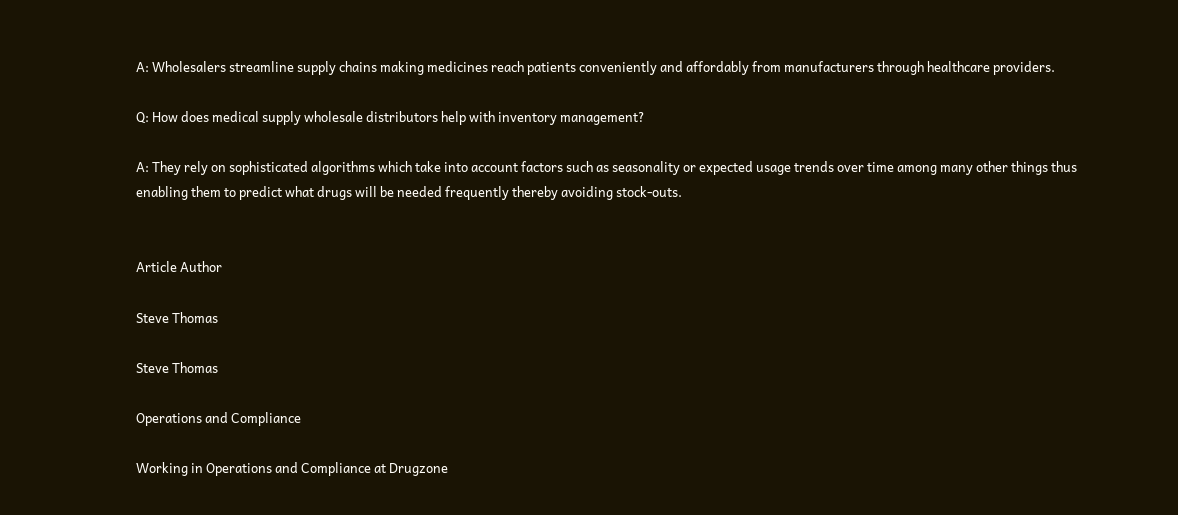A: Wholesalers streamline supply chains making medicines reach patients conveniently and affordably from manufacturers through healthcare providers.

Q: How does medical supply wholesale distributors help with inventory management?

A: They rely on sophisticated algorithms which take into account factors such as seasonality or expected usage trends over time among many other things thus enabling them to predict what drugs will be needed frequently thereby avoiding stock-outs.


Article Author

Steve Thomas

Steve Thomas

Operations and Compliance

Working in Operations and Compliance at Drugzone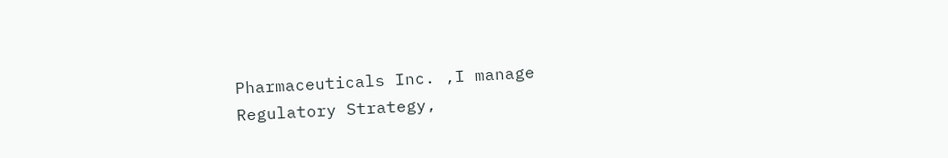Pharmaceuticals Inc. ,I manage Regulatory Strategy,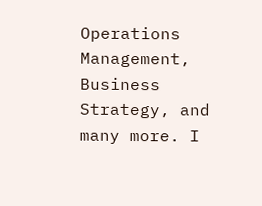Operations Management, Business Strategy, and many more. I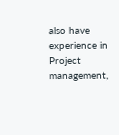also have experience in Project management,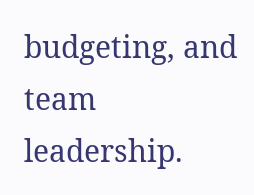budgeting, and team leadership.